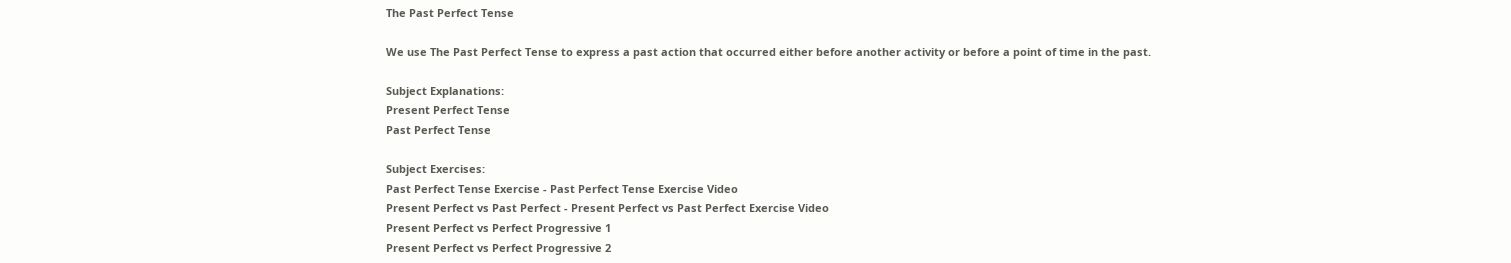The Past Perfect Tense

We use The Past Perfect Tense to express a past action that occurred either before another activity or before a point of time in the past.

Subject Explanations:
Present Perfect Tense
Past Perfect Tense

Subject Exercises:
Past Perfect Tense Exercise - Past Perfect Tense Exercise Video
Present Perfect vs Past Perfect - Present Perfect vs Past Perfect Exercise Video
Present Perfect vs Perfect Progressive 1
Present Perfect vs Perfect Progressive 2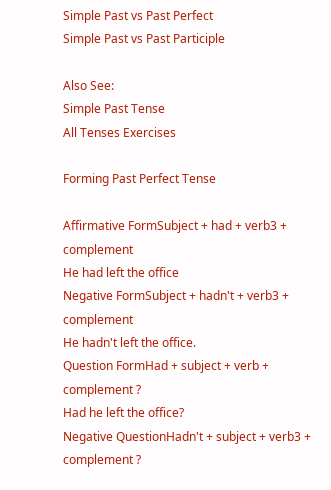Simple Past vs Past Perfect
Simple Past vs Past Participle

Also See:
Simple Past Tense
All Tenses Exercises

Forming Past Perfect Tense

Affirmative FormSubject + had + verb3 + complement
He had left the office
Negative FormSubject + hadn't + verb3 + complement
He hadn't left the office.
Question FormHad + subject + verb + complement ?
Had he left the office?
Negative QuestionHadn't + subject + verb3 + complement ?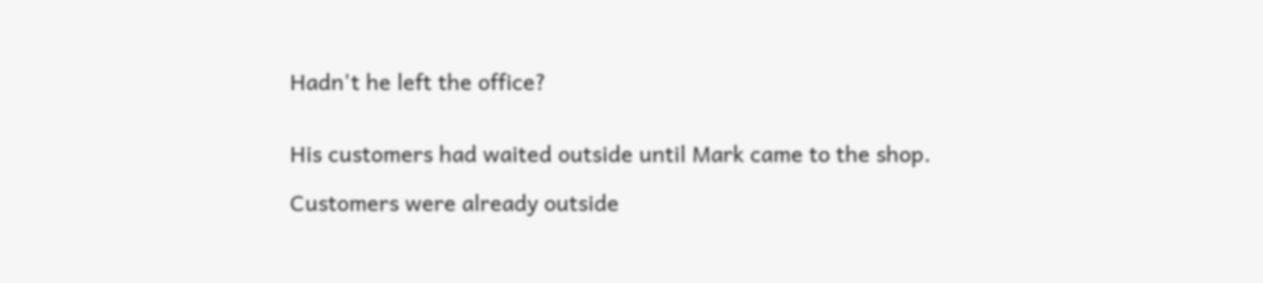Hadn't he left the office?


His customers had waited outside until Mark came to the shop.

Customers were already outside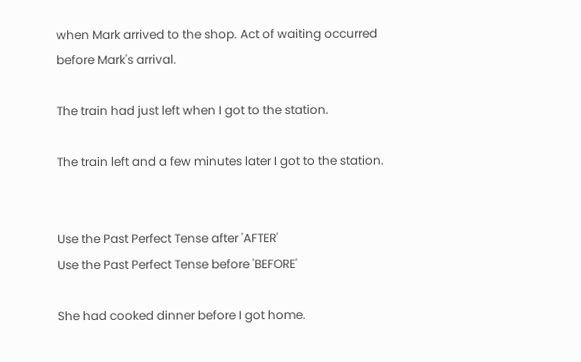when Mark arrived to the shop. Act of waiting occurred before Mark's arrival.

The train had just left when I got to the station.

The train left and a few minutes later I got to the station.


Use the Past Perfect Tense after 'AFTER'
Use the Past Perfect Tense before 'BEFORE'

She had cooked dinner before I got home.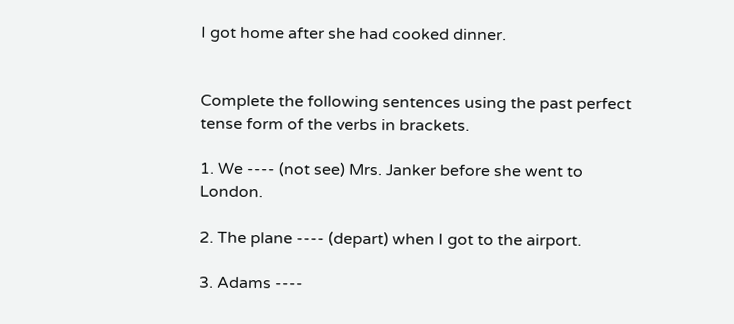I got home after she had cooked dinner.


Complete the following sentences using the past perfect tense form of the verbs in brackets.

1. We ---- (not see) Mrs. Janker before she went to London.

2. The plane ---- (depart) when I got to the airport.

3. Adams ----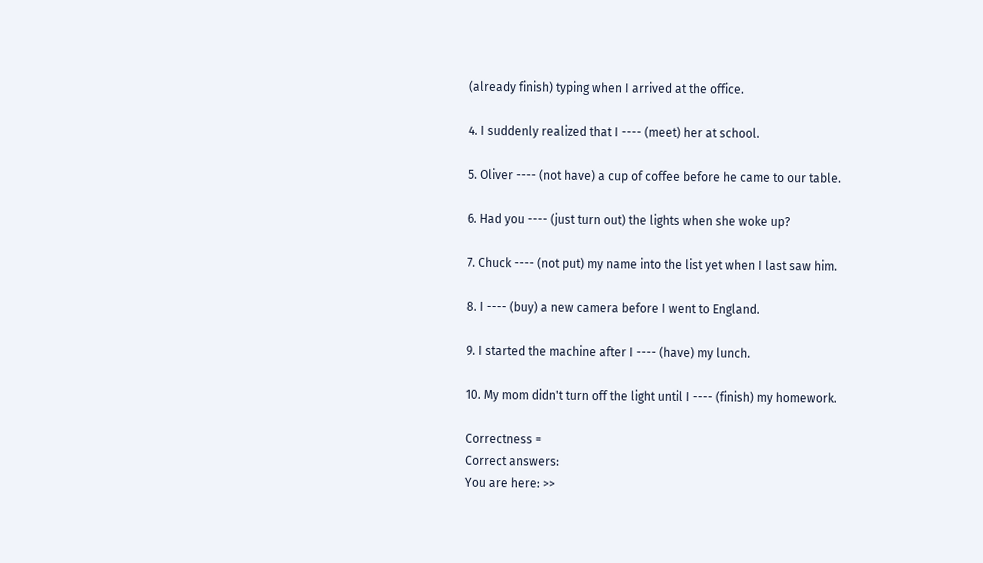(already finish) typing when I arrived at the office.

4. I suddenly realized that I ---- (meet) her at school.

5. Oliver ---- (not have) a cup of coffee before he came to our table.

6. Had you ---- (just turn out) the lights when she woke up?

7. Chuck ---- (not put) my name into the list yet when I last saw him.

8. I ---- (buy) a new camera before I went to England.

9. I started the machine after I ---- (have) my lunch.

10. My mom didn't turn off the light until I ---- (finish) my homework.

Correctness =
Correct answers:
You are here: >>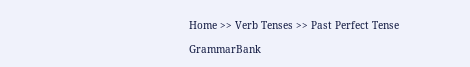Home >> Verb Tenses >> Past Perfect Tense

GrammarBank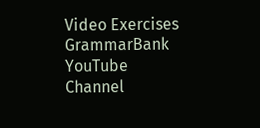Video Exercises
GrammarBank YouTube Channel